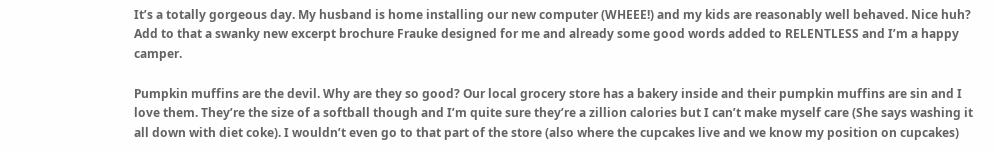It’s a totally gorgeous day. My husband is home installing our new computer (WHEEE!) and my kids are reasonably well behaved. Nice huh? Add to that a swanky new excerpt brochure Frauke designed for me and already some good words added to RELENTLESS and I’m a happy camper.

Pumpkin muffins are the devil. Why are they so good? Our local grocery store has a bakery inside and their pumpkin muffins are sin and I love them. They’re the size of a softball though and I’m quite sure they’re a zillion calories but I can’t make myself care (She says washing it all down with diet coke). I wouldn’t even go to that part of the store (also where the cupcakes live and we know my position on cupcakes)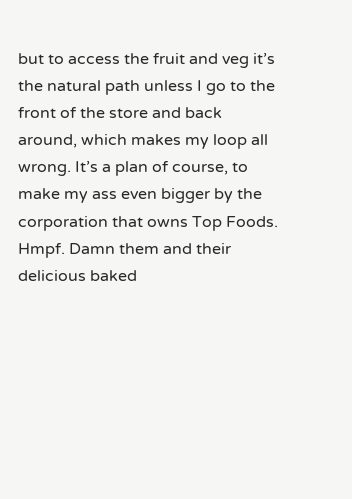but to access the fruit and veg it’s the natural path unless I go to the front of the store and back around, which makes my loop all wrong. It’s a plan of course, to make my ass even bigger by the corporation that owns Top Foods. Hmpf. Damn them and their delicious baked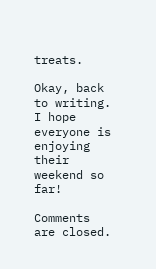treats.

Okay, back to writing. I hope everyone is enjoying their weekend so far!

Comments are closed.